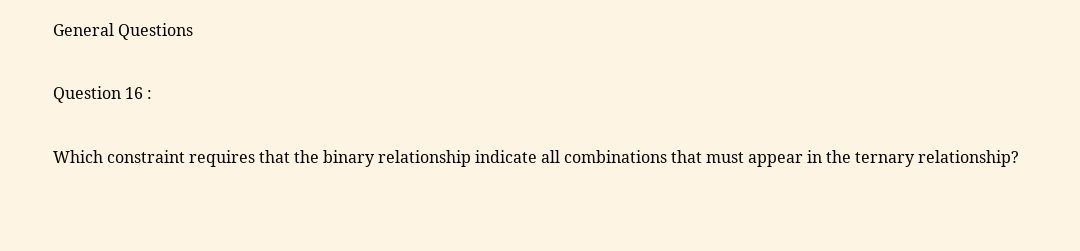General Questions

Question 16 :

Which constraint requires that the binary relationship indicate all combinations that must appear in the ternary relationship?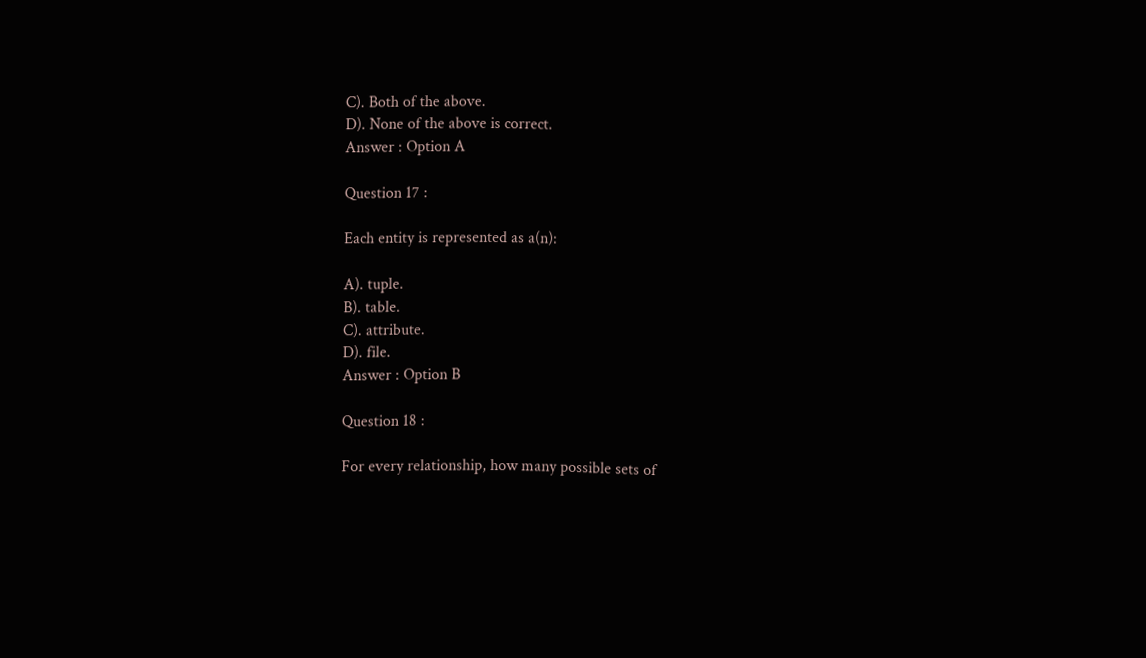C). Both of the above.
D). None of the above is correct.
Answer : Option A

Question 17 :

Each entity is represented as a(n):

A). tuple.
B). table.
C). attribute.
D). file.
Answer : Option B

Question 18 :

For every relationship, how many possible sets of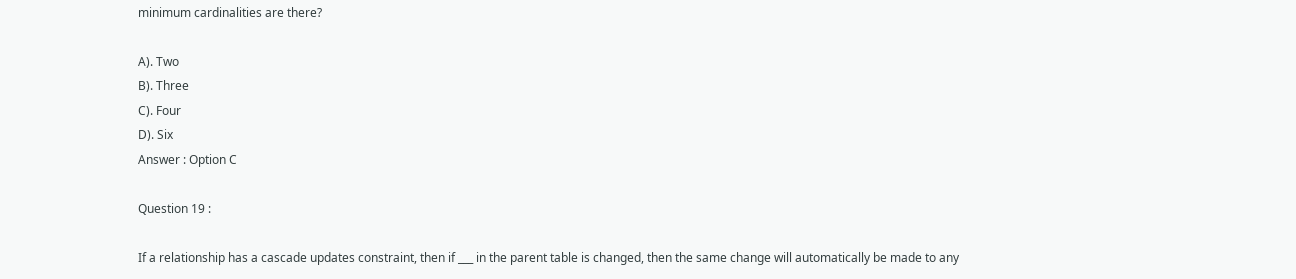minimum cardinalities are there?

A). Two
B). Three
C). Four
D). Six
Answer : Option C

Question 19 :

If a relationship has a cascade updates constraint, then if ___ in the parent table is changed, then the same change will automatically be made to any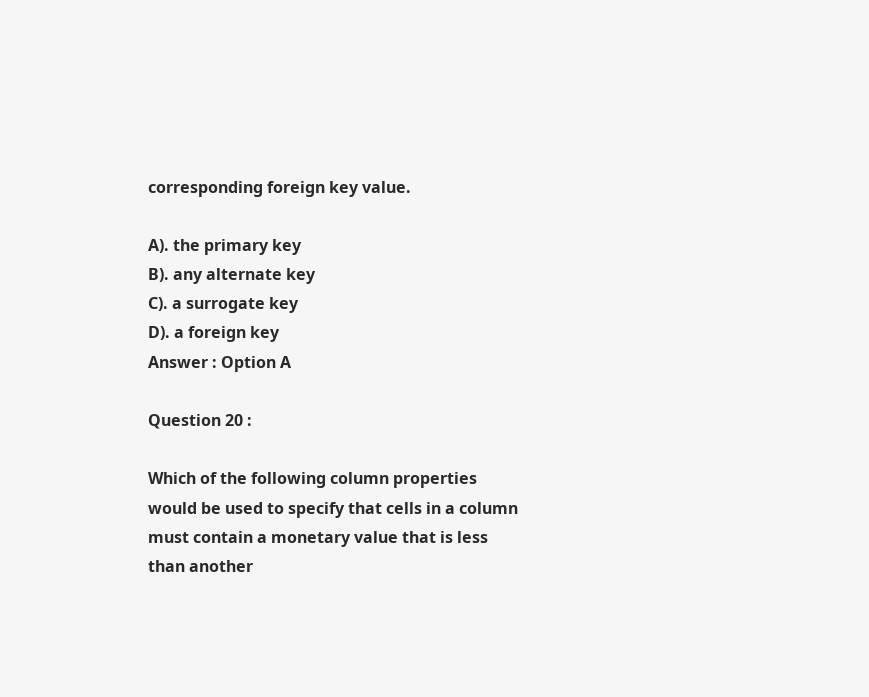corresponding foreign key value.

A). the primary key
B). any alternate key
C). a surrogate key
D). a foreign key
Answer : Option A

Question 20 :

Which of the following column properties would be used to specify that cells in a column must contain a monetary value that is less than another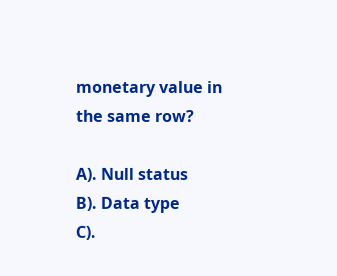monetary value in the same row?

A). Null status
B). Data type
C).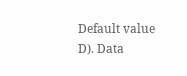Default value
D). Data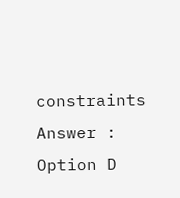constraints
Answer : Option D